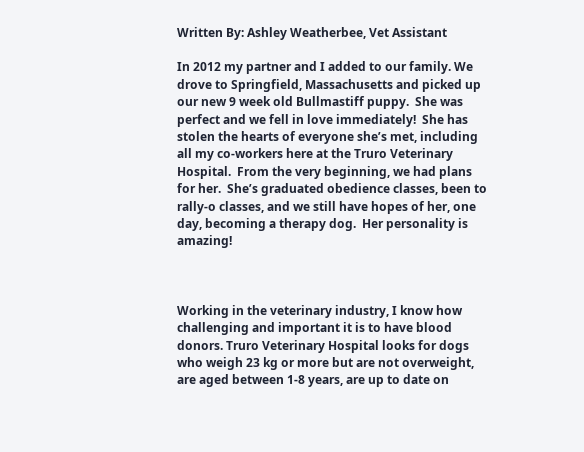Written By: Ashley Weatherbee, Vet Assistant

In 2012 my partner and I added to our family. We drove to Springfield, Massachusetts and picked up our new 9 week old Bullmastiff puppy.  She was perfect and we fell in love immediately!  She has stolen the hearts of everyone she’s met, including all my co-workers here at the Truro Veterinary Hospital.  From the very beginning, we had plans for her.  She’s graduated obedience classes, been to rally-o classes, and we still have hopes of her, one day, becoming a therapy dog.  Her personality is amazing!



Working in the veterinary industry, I know how challenging and important it is to have blood donors. Truro Veterinary Hospital looks for dogs who weigh 23 kg or more but are not overweight, are aged between 1-8 years, are up to date on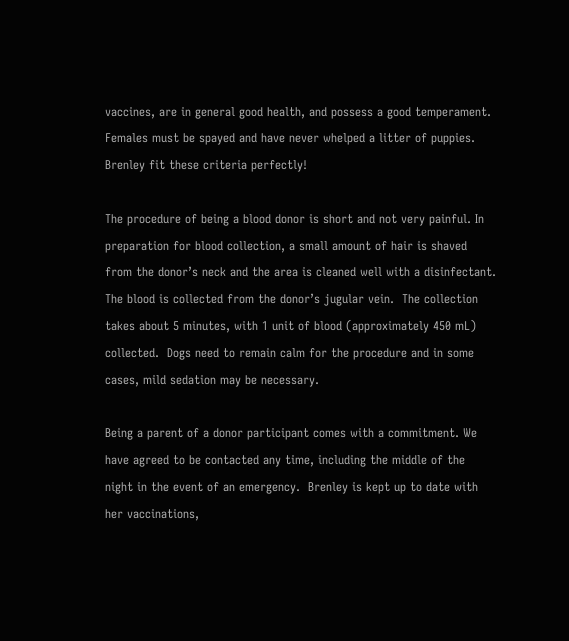vaccines, are in general good health, and possess a good temperament. Females must be spayed and have never whelped a litter of puppies.  Brenley fit these criteria perfectly!

The procedure of being a blood donor is short and not very painful. In preparation for blood collection, a small amount of hair is shaved from the donor’s neck and the area is cleaned well with a disinfectant.  The blood is collected from the donor’s jugular vein.  The collection takes about 5 minutes, with 1 unit of blood (approximately 450 mL) collected.  Dogs need to remain calm for the procedure and in some cases, mild sedation may be necessary.

Being a parent of a donor participant comes with a commitment. We have agreed to be contacted any time, including the middle of the night in the event of an emergency.  Brenley is kept up to date with her vaccinations,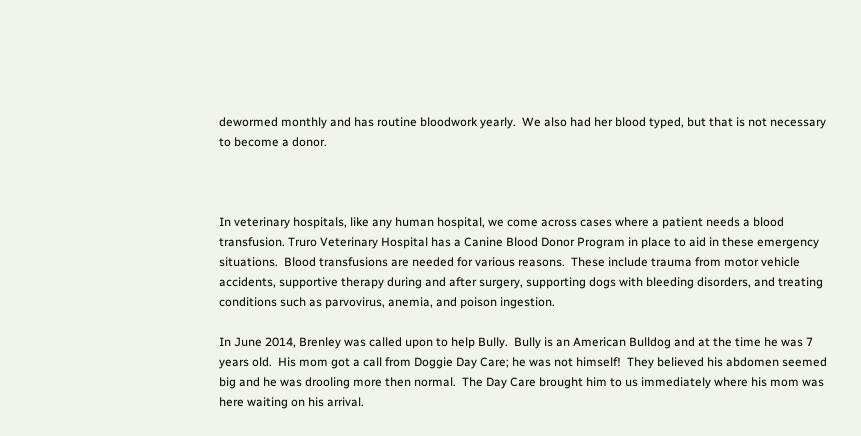dewormed monthly and has routine bloodwork yearly.  We also had her blood typed, but that is not necessary to become a donor.



In veterinary hospitals, like any human hospital, we come across cases where a patient needs a blood transfusion. Truro Veterinary Hospital has a Canine Blood Donor Program in place to aid in these emergency situations.  Blood transfusions are needed for various reasons.  These include trauma from motor vehicle accidents, supportive therapy during and after surgery, supporting dogs with bleeding disorders, and treating conditions such as parvovirus, anemia, and poison ingestion.

In June 2014, Brenley was called upon to help Bully.  Bully is an American Bulldog and at the time he was 7 years old.  His mom got a call from Doggie Day Care; he was not himself!  They believed his abdomen seemed big and he was drooling more then normal.  The Day Care brought him to us immediately where his mom was here waiting on his arrival.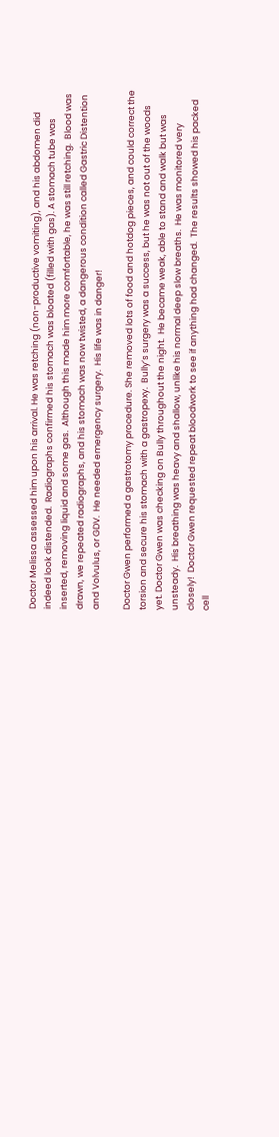Doctor Melissa assessed him upon his arrival. He was retching (non-productive vomiting), and his abdomen did indeed look distended.  Radiographs confirmed his stomach was bloated (filled with gas). A stomach tube was inserted, removing liquid and some gas.  Although this made him more comfortable, he was still retching.  Blood was drawn, we repeated radiographs, and his stomach was now twisted, a dangerous condition called Gastric Distention and Volvulus, or GDV.  He needed emergency surgery.  His life was in danger!

Doctor Gwen performed a gastrotomy procedure. She removed lots of food and hotdog pieces, and could correct the torsion and secure his stomach with a gastropexy.  Bully’s surgery was a success, but he was not out of the woods yet. Doctor Gwen was checking on Bully throughout the night.  He became weak, able to stand and walk but was unsteady.  His breathing was heavy and shallow, unlike his normal deep slow breaths.  He was monitored very closely!  Doctor Gwen requested repeat bloodwork to see if anything had changed.  The results showed his packed cell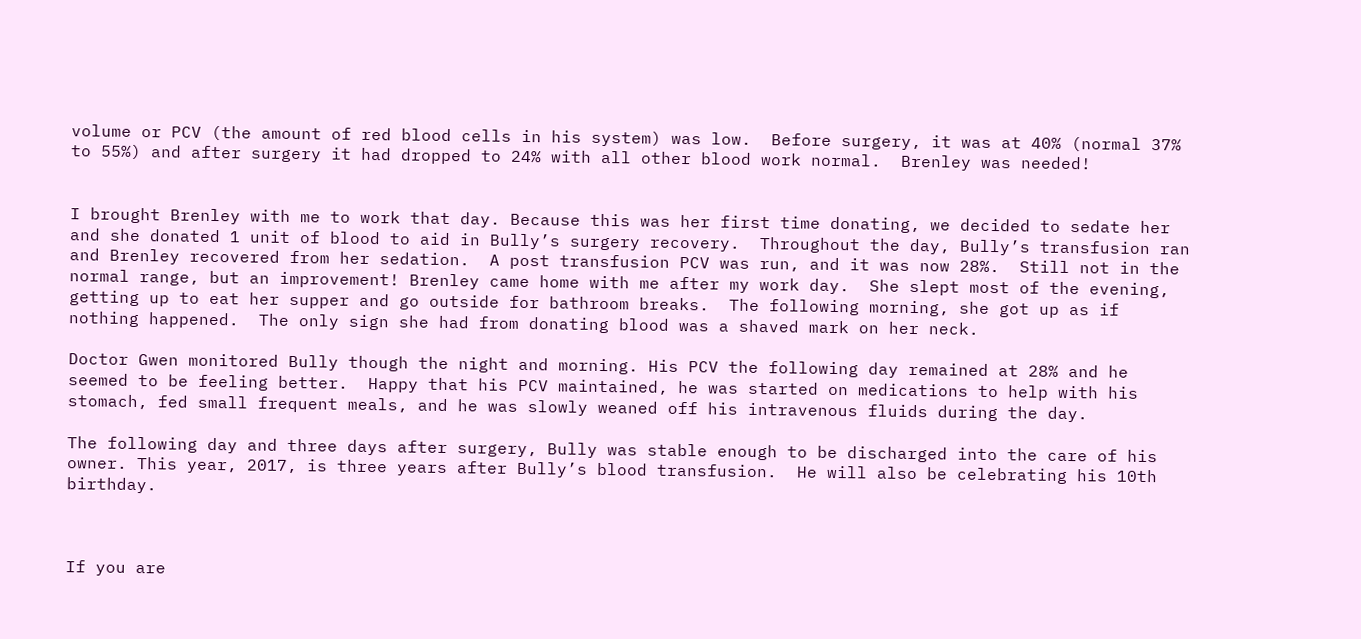volume or PCV (the amount of red blood cells in his system) was low.  Before surgery, it was at 40% (normal 37% to 55%) and after surgery it had dropped to 24% with all other blood work normal.  Brenley was needed!


I brought Brenley with me to work that day. Because this was her first time donating, we decided to sedate her and she donated 1 unit of blood to aid in Bully’s surgery recovery.  Throughout the day, Bully’s transfusion ran and Brenley recovered from her sedation.  A post transfusion PCV was run, and it was now 28%.  Still not in the normal range, but an improvement! Brenley came home with me after my work day.  She slept most of the evening, getting up to eat her supper and go outside for bathroom breaks.  The following morning, she got up as if nothing happened.  The only sign she had from donating blood was a shaved mark on her neck.

Doctor Gwen monitored Bully though the night and morning. His PCV the following day remained at 28% and he seemed to be feeling better.  Happy that his PCV maintained, he was started on medications to help with his stomach, fed small frequent meals, and he was slowly weaned off his intravenous fluids during the day.

The following day and three days after surgery, Bully was stable enough to be discharged into the care of his owner. This year, 2017, is three years after Bully’s blood transfusion.  He will also be celebrating his 10th birthday.



If you are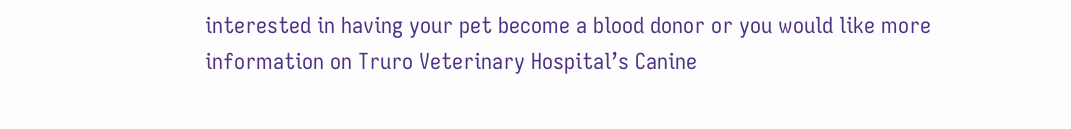interested in having your pet become a blood donor or you would like more information on Truro Veterinary Hospital’s Canine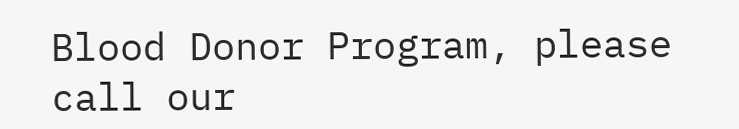Blood Donor Program, please call our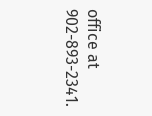office at 902-893-2341.